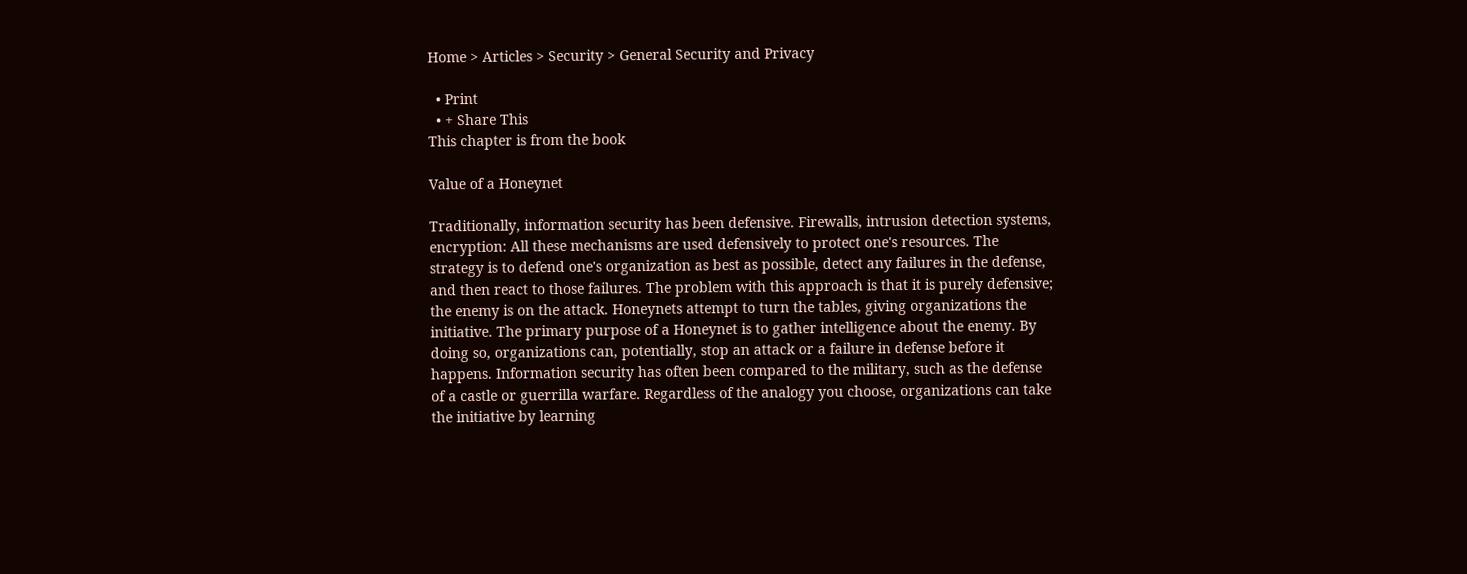Home > Articles > Security > General Security and Privacy

  • Print
  • + Share This
This chapter is from the book

Value of a Honeynet

Traditionally, information security has been defensive. Firewalls, intrusion detection systems, encryption: All these mechanisms are used defensively to protect one's resources. The strategy is to defend one's organization as best as possible, detect any failures in the defense, and then react to those failures. The problem with this approach is that it is purely defensive; the enemy is on the attack. Honeynets attempt to turn the tables, giving organizations the initiative. The primary purpose of a Honeynet is to gather intelligence about the enemy. By doing so, organizations can, potentially, stop an attack or a failure in defense before it happens. Information security has often been compared to the military, such as the defense of a castle or guerrilla warfare. Regardless of the analogy you choose, organizations can take the initiative by learning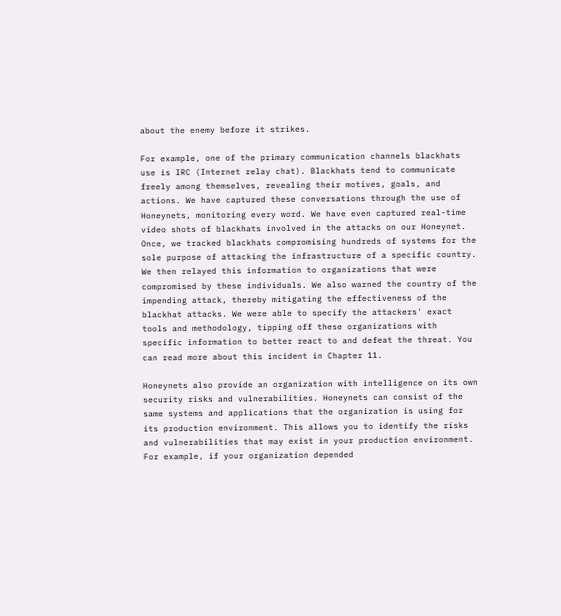about the enemy before it strikes.

For example, one of the primary communication channels blackhats use is IRC (Internet relay chat). Blackhats tend to communicate freely among themselves, revealing their motives, goals, and actions. We have captured these conversations through the use of Honeynets, monitoring every word. We have even captured real-time video shots of blackhats involved in the attacks on our Honeynet. Once, we tracked blackhats compromising hundreds of systems for the sole purpose of attacking the infrastructure of a specific country. We then relayed this information to organizations that were compromised by these individuals. We also warned the country of the impending attack, thereby mitigating the effectiveness of the blackhat attacks. We were able to specify the attackers' exact tools and methodology, tipping off these organizations with specific information to better react to and defeat the threat. You can read more about this incident in Chapter 11.

Honeynets also provide an organization with intelligence on its own security risks and vulnerabilities. Honeynets can consist of the same systems and applications that the organization is using for its production environment. This allows you to identify the risks and vulnerabilities that may exist in your production environment. For example, if your organization depended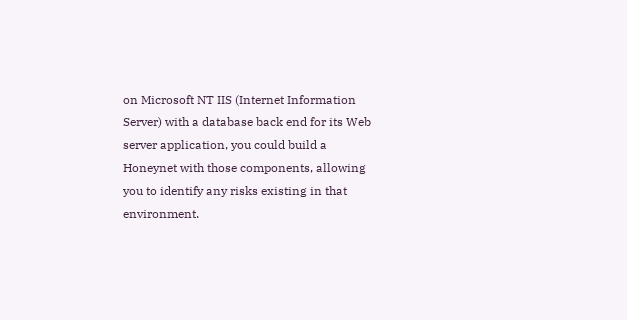on Microsoft NT IIS (Internet Information Server) with a database back end for its Web server application, you could build a Honeynet with those components, allowing you to identify any risks existing in that environment.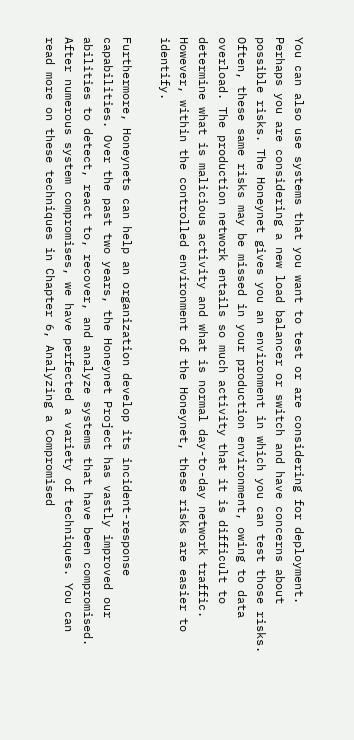You can also use systems that you want to test or are considering for deployment. Perhaps you are considering a new load balancer or switch and have concerns about possible risks. The Honeynet gives you an environment in which you can test those risks. Often, these same risks may be missed in your production environment, owing to data overload. The production network entails so much activity that it is difficult to determine what is malicious activity and what is normal day-to-day network traffic. However, within the controlled environment of the Honeynet, these risks are easier to identify.

Furthermore, Honeynets can help an organization develop its incident-response capabilities. Over the past two years, the Honeynet Project has vastly improved our abilities to detect, react to, recover, and analyze systems that have been compromised. After numerous system compromises, we have perfected a variety of techniques. You can read more on these techniques in Chapter 6, Analyzing a Compromised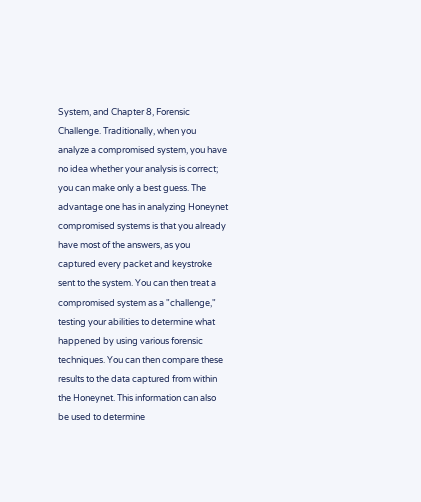System, and Chapter 8, Forensic Challenge. Traditionally, when you analyze a compromised system, you have no idea whether your analysis is correct; you can make only a best guess. The advantage one has in analyzing Honeynet compromised systems is that you already have most of the answers, as you captured every packet and keystroke sent to the system. You can then treat a compromised system as a "challenge," testing your abilities to determine what happened by using various forensic techniques. You can then compare these results to the data captured from within the Honeynet. This information can also be used to determine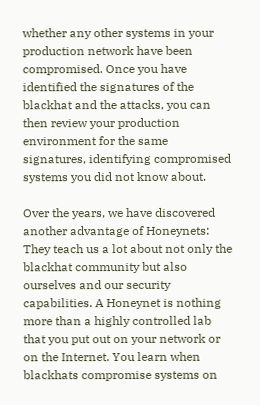whether any other systems in your production network have been compromised. Once you have identified the signatures of the blackhat and the attacks, you can then review your production environment for the same signatures, identifying compromised systems you did not know about.

Over the years, we have discovered another advantage of Honeynets: They teach us a lot about not only the blackhat community but also ourselves and our security capabilities. A Honeynet is nothing more than a highly controlled lab that you put out on your network or on the Internet. You learn when blackhats compromise systems on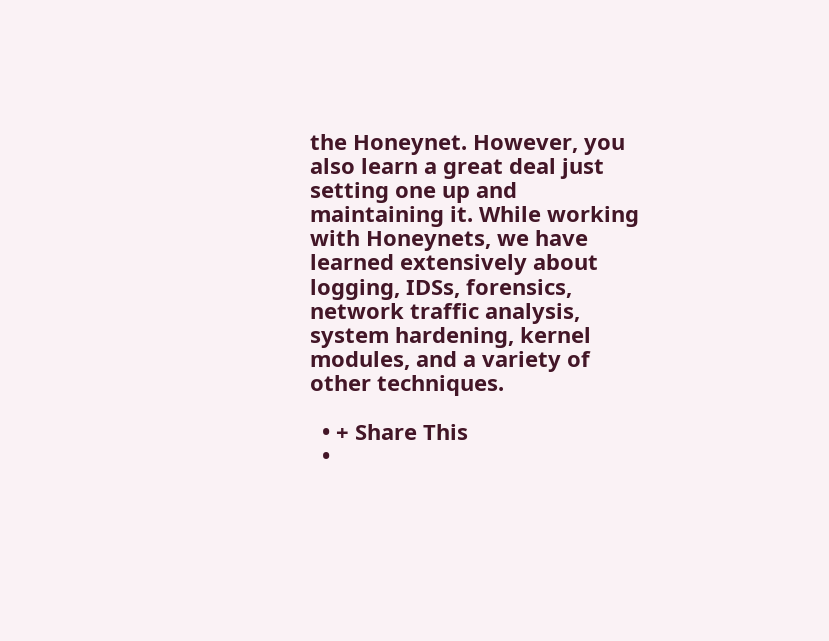the Honeynet. However, you also learn a great deal just setting one up and maintaining it. While working with Honeynets, we have learned extensively about logging, IDSs, forensics, network traffic analysis, system hardening, kernel modules, and a variety of other techniques.

  • + Share This
  •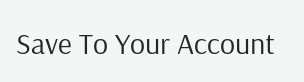Save To Your Account